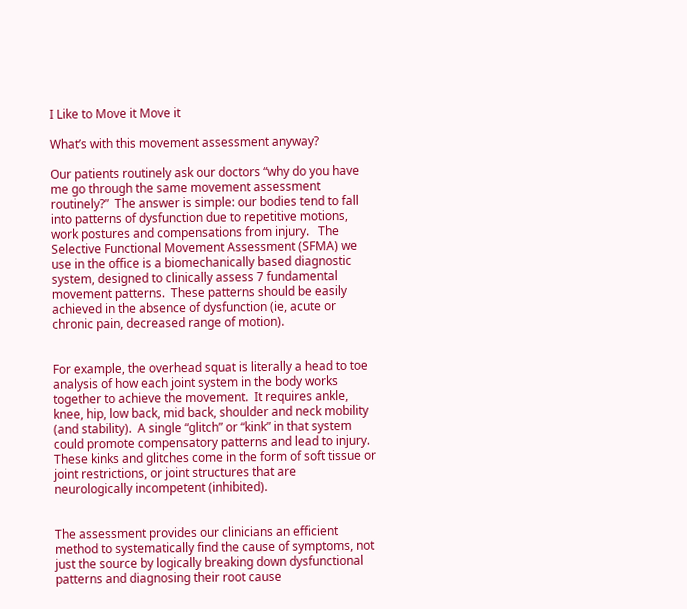I Like to Move it Move it

What’s with this movement assessment anyway?

Our patients routinely ask our doctors “why do you have me go through the same movement assessment routinely?”  The answer is simple: our bodies tend to fall into patterns of dysfunction due to repetitive motions, work postures and compensations from injury.   The Selective Functional Movement Assessment (SFMA) we use in the office is a biomechanically based diagnostic system, designed to clinically assess 7 fundamental movement patterns.  These patterns should be easily achieved in the absence of dysfunction (ie, acute or chronic pain, decreased range of motion).


For example, the overhead squat is literally a head to toe analysis of how each joint system in the body works together to achieve the movement.  It requires ankle, knee, hip, low back, mid back, shoulder and neck mobility (and stability).  A single “glitch” or “kink” in that system could promote compensatory patterns and lead to injury.  These kinks and glitches come in the form of soft tissue or joint restrictions, or joint structures that are neurologically incompetent (inhibited).


The assessment provides our clinicians an efficient method to systematically find the cause of symptoms, not just the source by logically breaking down dysfunctional patterns and diagnosing their root cause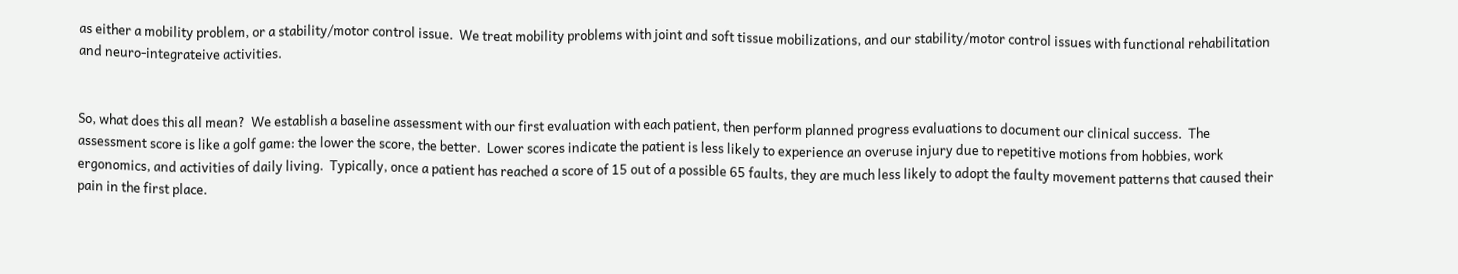as either a mobility problem, or a stability/motor control issue.  We treat mobility problems with joint and soft tissue mobilizations, and our stability/motor control issues with functional rehabilitation and neuro-integrateive activities.


So, what does this all mean?  We establish a baseline assessment with our first evaluation with each patient, then perform planned progress evaluations to document our clinical success.  The assessment score is like a golf game: the lower the score, the better.  Lower scores indicate the patient is less likely to experience an overuse injury due to repetitive motions from hobbies, work ergonomics, and activities of daily living.  Typically, once a patient has reached a score of 15 out of a possible 65 faults, they are much less likely to adopt the faulty movement patterns that caused their pain in the first place.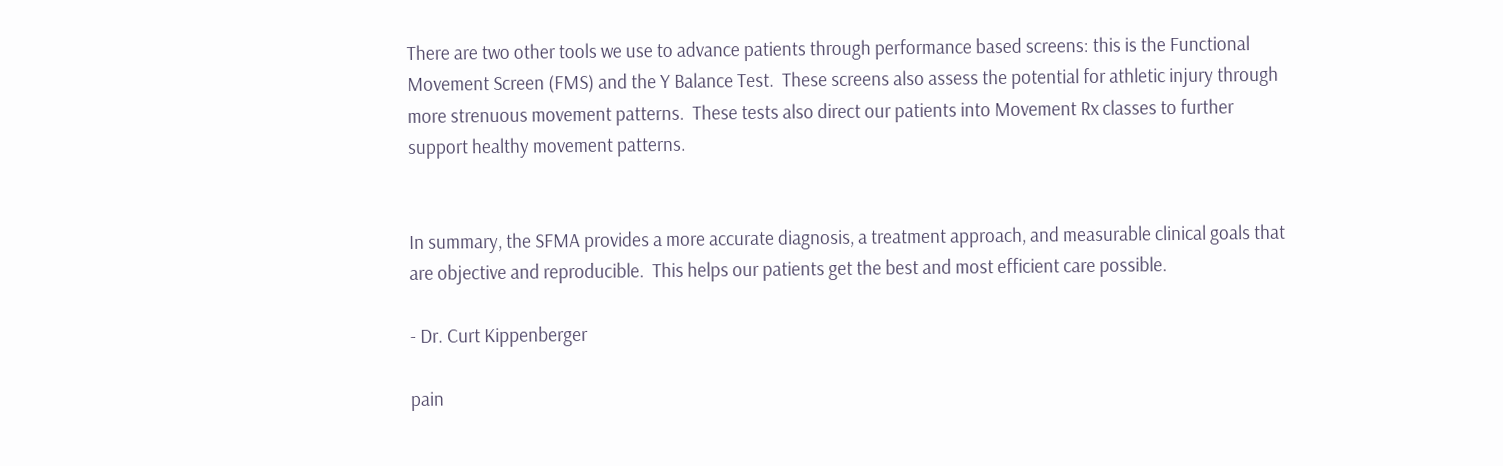There are two other tools we use to advance patients through performance based screens: this is the Functional Movement Screen (FMS) and the Y Balance Test.  These screens also assess the potential for athletic injury through more strenuous movement patterns.  These tests also direct our patients into Movement Rx classes to further support healthy movement patterns.


In summary, the SFMA provides a more accurate diagnosis, a treatment approach, and measurable clinical goals that are objective and reproducible.  This helps our patients get the best and most efficient care possible.

- Dr. Curt Kippenberger

pain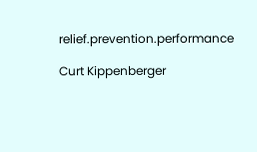relief.prevention.performance

Curt Kippenberger